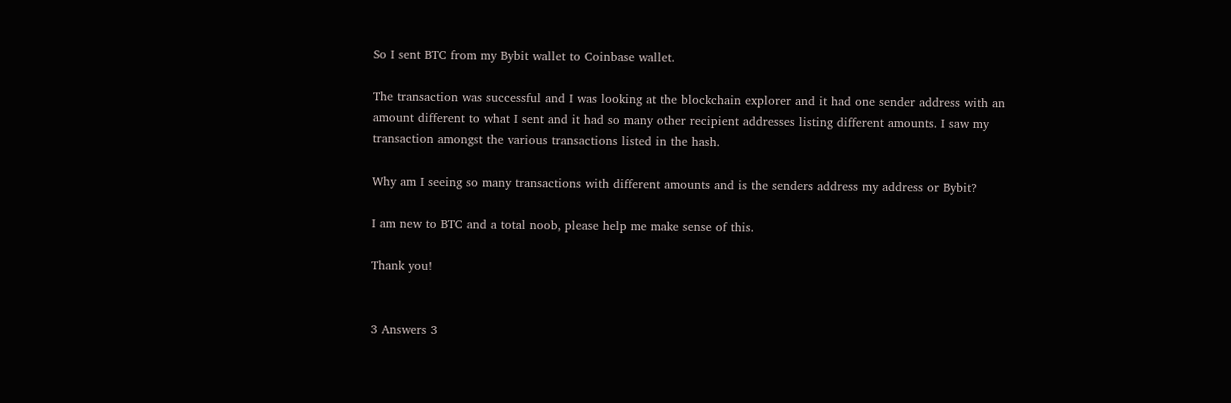So I sent BTC from my Bybit wallet to Coinbase wallet.

The transaction was successful and I was looking at the blockchain explorer and it had one sender address with an amount different to what I sent and it had so many other recipient addresses listing different amounts. I saw my transaction amongst the various transactions listed in the hash.

Why am I seeing so many transactions with different amounts and is the senders address my address or Bybit?

I am new to BTC and a total noob, please help me make sense of this.

Thank you!


3 Answers 3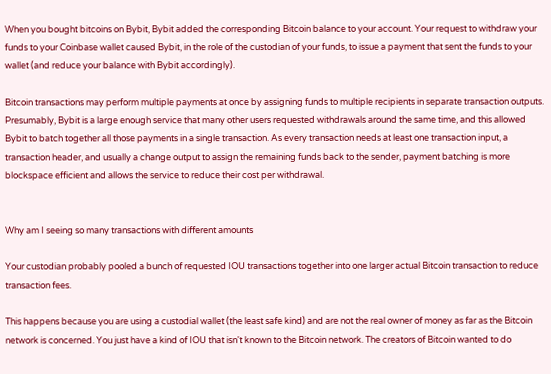When you bought bitcoins on Bybit, Bybit added the corresponding Bitcoin balance to your account. Your request to withdraw your funds to your Coinbase wallet caused Bybit, in the role of the custodian of your funds, to issue a payment that sent the funds to your wallet (and reduce your balance with Bybit accordingly).

Bitcoin transactions may perform multiple payments at once by assigning funds to multiple recipients in separate transaction outputs. Presumably, Bybit is a large enough service that many other users requested withdrawals around the same time, and this allowed Bybit to batch together all those payments in a single transaction. As every transaction needs at least one transaction input, a transaction header, and usually a change output to assign the remaining funds back to the sender, payment batching is more blockspace efficient and allows the service to reduce their cost per withdrawal.


Why am I seeing so many transactions with different amounts

Your custodian probably pooled a bunch of requested IOU transactions together into one larger actual Bitcoin transaction to reduce transaction fees.

This happens because you are using a custodial wallet (the least safe kind) and are not the real owner of money as far as the Bitcoin network is concerned. You just have a kind of IOU that isn't known to the Bitcoin network. The creators of Bitcoin wanted to do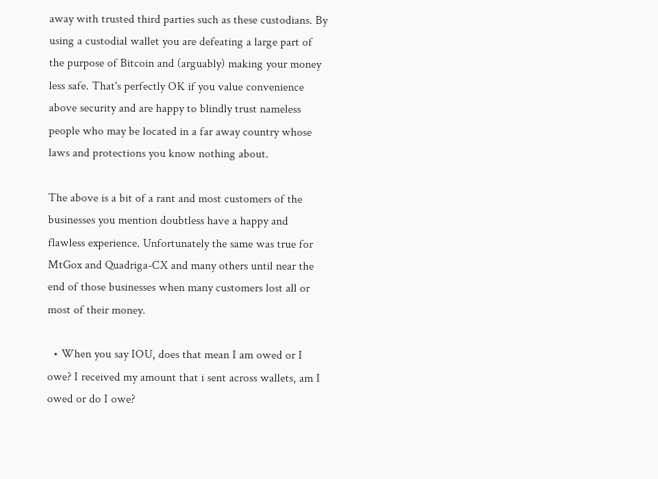away with trusted third parties such as these custodians. By using a custodial wallet you are defeating a large part of the purpose of Bitcoin and (arguably) making your money less safe. That's perfectly OK if you value convenience above security and are happy to blindly trust nameless people who may be located in a far away country whose laws and protections you know nothing about.

The above is a bit of a rant and most customers of the businesses you mention doubtless have a happy and flawless experience. Unfortunately the same was true for MtGox and Quadriga-CX and many others until near the end of those businesses when many customers lost all or most of their money.

  • When you say IOU, does that mean I am owed or I owe? I received my amount that i sent across wallets, am I owed or do I owe?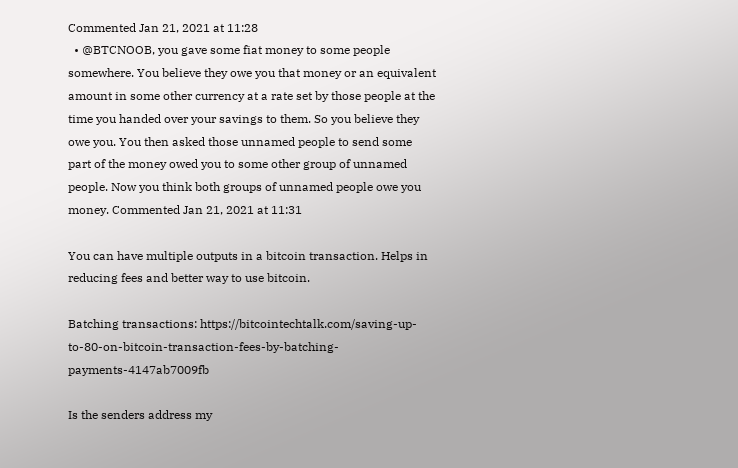Commented Jan 21, 2021 at 11:28
  • @BTCNOOB, you gave some fiat money to some people somewhere. You believe they owe you that money or an equivalent amount in some other currency at a rate set by those people at the time you handed over your savings to them. So you believe they owe you. You then asked those unnamed people to send some part of the money owed you to some other group of unnamed people. Now you think both groups of unnamed people owe you money. Commented Jan 21, 2021 at 11:31

You can have multiple outputs in a bitcoin transaction. Helps in reducing fees and better way to use bitcoin.

Batching transactions: https://bitcointechtalk.com/saving-up-to-80-on-bitcoin-transaction-fees-by-batching-payments-4147ab7009fb

Is the senders address my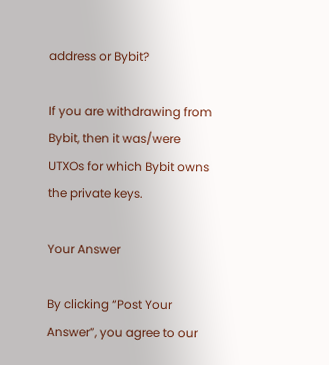address or Bybit?

If you are withdrawing from Bybit, then it was/were UTXOs for which Bybit owns the private keys.

Your Answer

By clicking “Post Your Answer”, you agree to our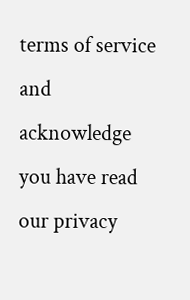terms of service and acknowledge you have read our privacy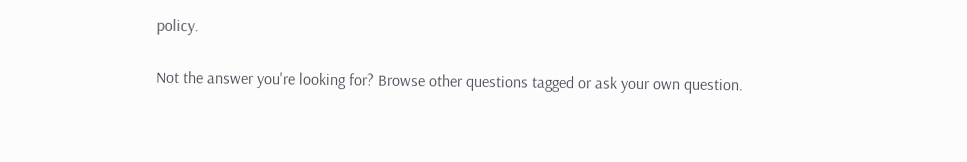policy.

Not the answer you're looking for? Browse other questions tagged or ask your own question.